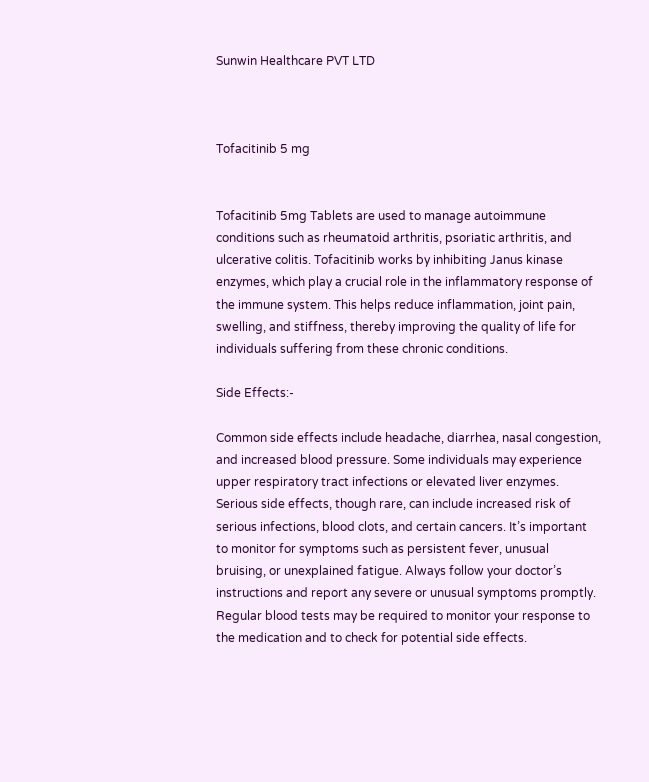Sunwin Healthcare PVT LTD



Tofacitinib 5 mg


Tofacitinib 5mg Tablets are used to manage autoimmune conditions such as rheumatoid arthritis, psoriatic arthritis, and ulcerative colitis. Tofacitinib works by inhibiting Janus kinase enzymes, which play a crucial role in the inflammatory response of the immune system. This helps reduce inflammation, joint pain, swelling, and stiffness, thereby improving the quality of life for individuals suffering from these chronic conditions.

Side Effects:-

Common side effects include headache, diarrhea, nasal congestion, and increased blood pressure. Some individuals may experience upper respiratory tract infections or elevated liver enzymes. Serious side effects, though rare, can include increased risk of serious infections, blood clots, and certain cancers. It’s important to monitor for symptoms such as persistent fever, unusual bruising, or unexplained fatigue. Always follow your doctor’s instructions and report any severe or unusual symptoms promptly. Regular blood tests may be required to monitor your response to the medication and to check for potential side effects.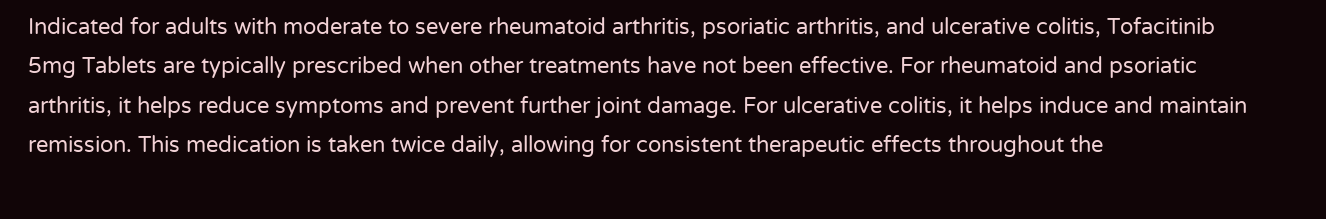Indicated for adults with moderate to severe rheumatoid arthritis, psoriatic arthritis, and ulcerative colitis, Tofacitinib 5mg Tablets are typically prescribed when other treatments have not been effective. For rheumatoid and psoriatic arthritis, it helps reduce symptoms and prevent further joint damage. For ulcerative colitis, it helps induce and maintain remission. This medication is taken twice daily, allowing for consistent therapeutic effects throughout the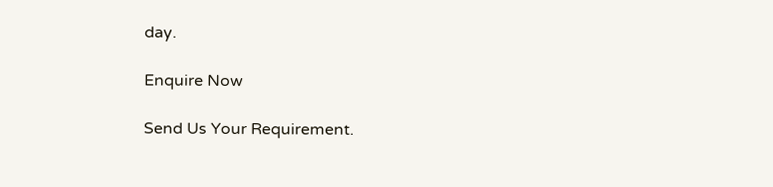day.

Enquire Now

Send Us Your Requirement.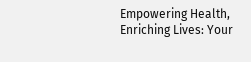Empowering Health, Enriching Lives: Your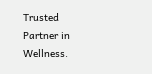Trusted Partner in Wellness.